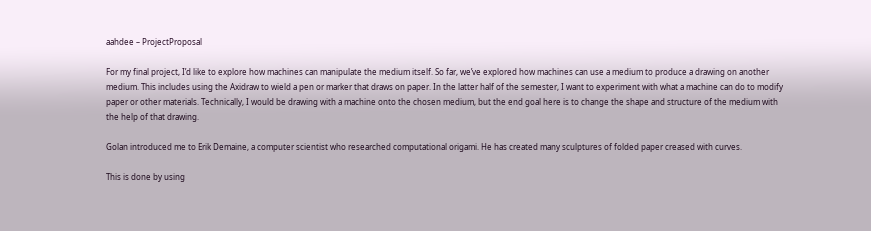aahdee – ProjectProposal

For my final project, I’d like to explore how machines can manipulate the medium itself. So far, we’ve explored how machines can use a medium to produce a drawing on another medium. This includes using the Axidraw to wield a pen or marker that draws on paper. In the latter half of the semester, I want to experiment with what a machine can do to modify paper or other materials. Technically, I would be drawing with a machine onto the chosen medium, but the end goal here is to change the shape and structure of the medium with the help of that drawing.

Golan introduced me to Erik Demaine, a computer scientist who researched computational origami. He has created many sculptures of folded paper creased with curves.

This is done by using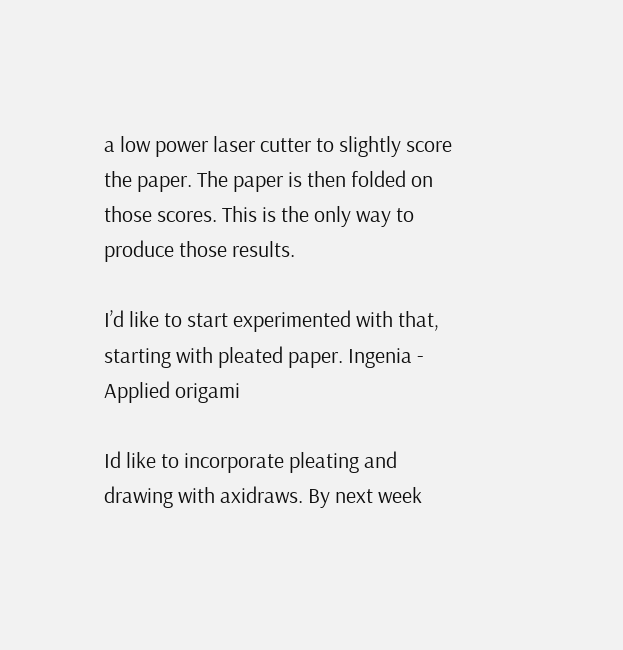a low power laser cutter to slightly score the paper. The paper is then folded on those scores. This is the only way to produce those results.

I’d like to start experimented with that, starting with pleated paper. Ingenia - Applied origami

Id like to incorporate pleating and drawing with axidraws. By next week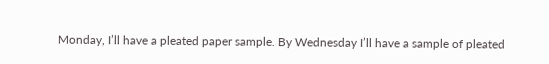Monday, I’ll have a pleated paper sample. By Wednesday I’ll have a sample of pleated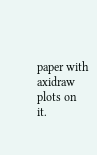paper with axidraw plots on it.